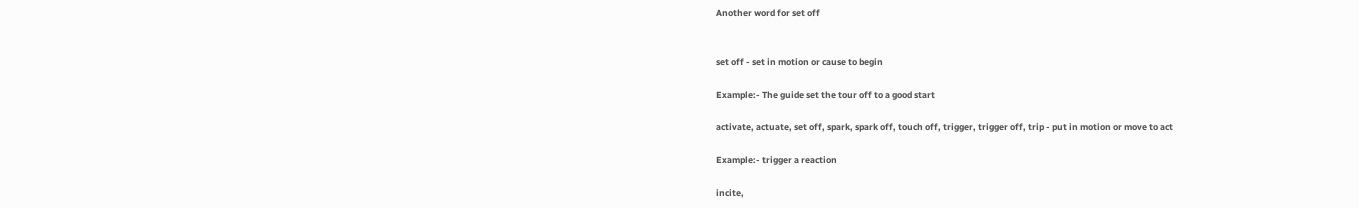Another word for set off


set off - set in motion or cause to begin

Example:- The guide set the tour off to a good start

activate, actuate, set off, spark, spark off, touch off, trigger, trigger off, trip - put in motion or move to act

Example:- trigger a reaction

incite,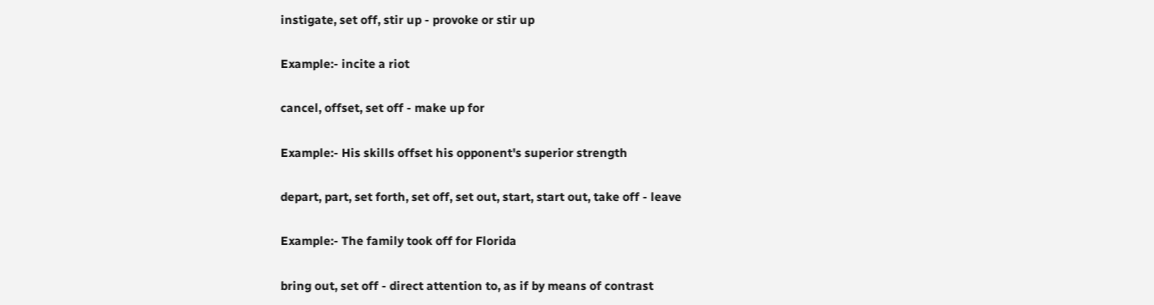instigate, set off, stir up - provoke or stir up

Example:- incite a riot

cancel, offset, set off - make up for

Example:- His skills offset his opponent's superior strength

depart, part, set forth, set off, set out, start, start out, take off - leave

Example:- The family took off for Florida

bring out, set off - direct attention to, as if by means of contrast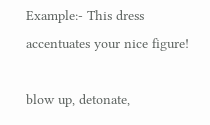Example:- This dress accentuates your nice figure!

blow up, detonate,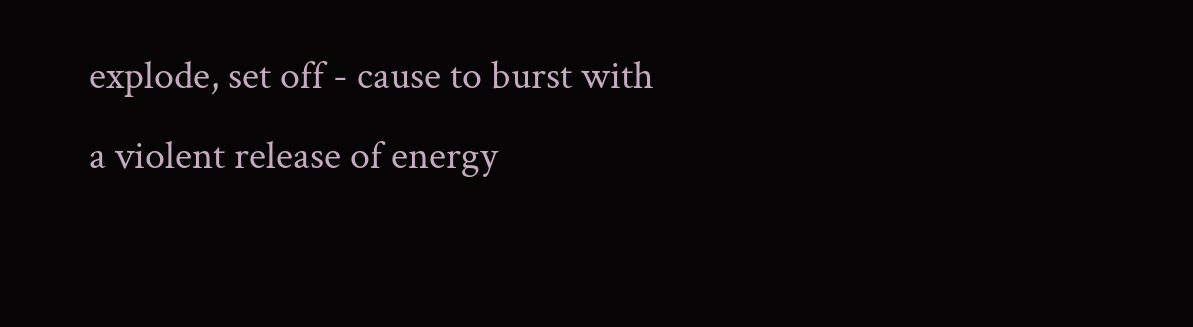explode, set off - cause to burst with a violent release of energy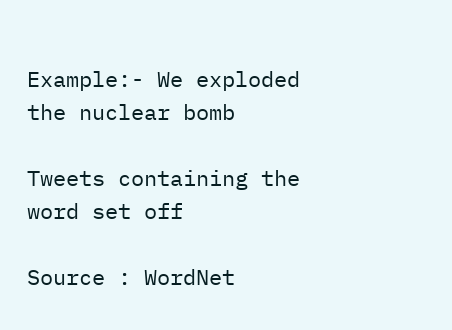Example:- We exploded the nuclear bomb

Tweets containing the word set off

Source : WordNet